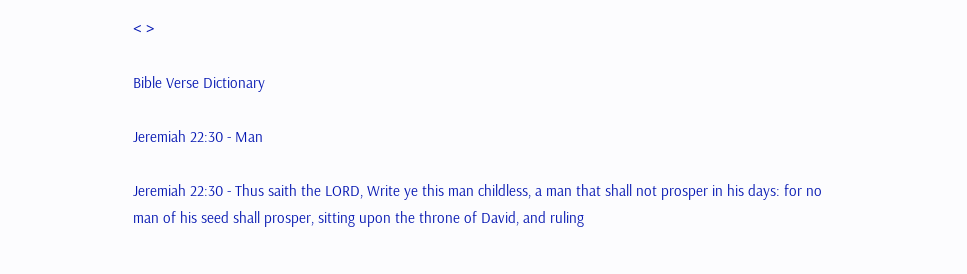< >

Bible Verse Dictionary

Jeremiah 22:30 - Man

Jeremiah 22:30 - Thus saith the LORD, Write ye this man childless, a man that shall not prosper in his days: for no man of his seed shall prosper, sitting upon the throne of David, and ruling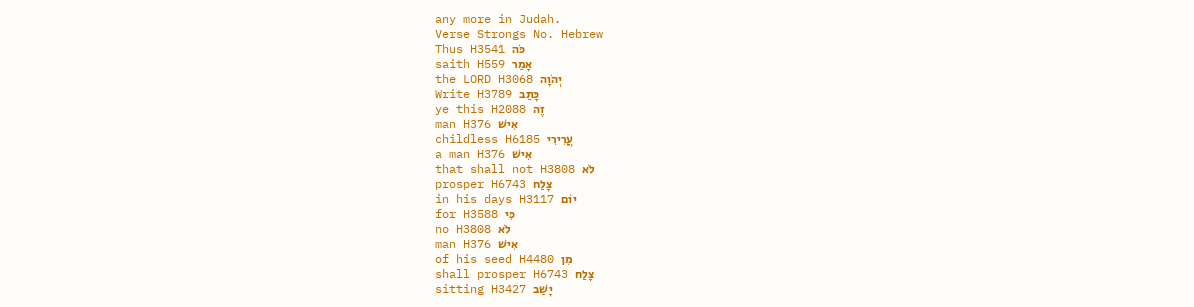any more in Judah.
Verse Strongs No. Hebrew
Thus H3541 כֹּה
saith H559 אָמַר
the LORD H3068 יְהֹוָה
Write H3789 כָּתַב
ye this H2088 זֶה
man H376 אִישׁ
childless H6185 עֲרִירִי
a man H376 אִישׁ
that shall not H3808 לֹא
prosper H6743 צָלַח
in his days H3117 יוֹם
for H3588 כִּי
no H3808 לֹא
man H376 אִישׁ
of his seed H4480 מִן
shall prosper H6743 צָלַח
sitting H3427 יָשַׁב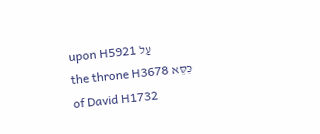upon H5921 עַל
the throne H3678 כִּסֵּא
of David H1732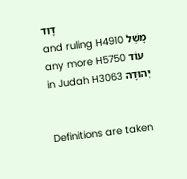דָּוִד
and ruling H4910 מָשַׁל
any more H5750 עוֹד
in Judah H3063 יְהוּדָה


Definitions are taken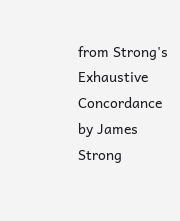from Strong's Exhaustive Concordance
by James Strong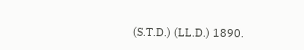(S.T.D.) (LL.D.) 1890.